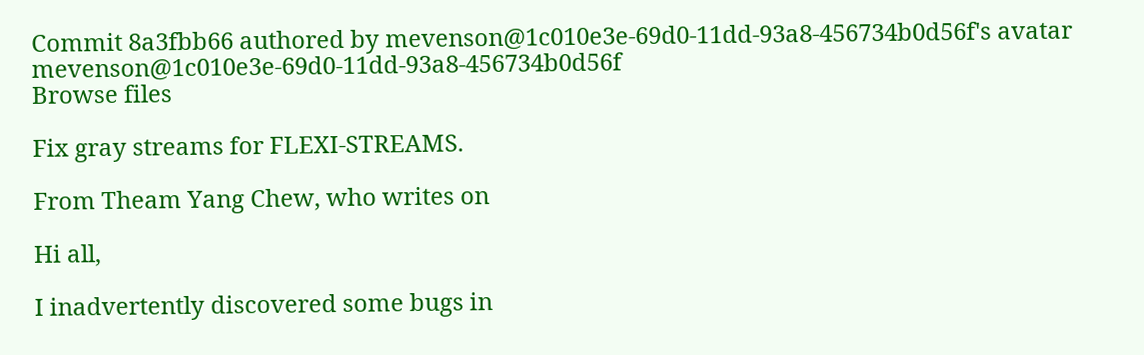Commit 8a3fbb66 authored by mevenson@1c010e3e-69d0-11dd-93a8-456734b0d56f's avatar mevenson@1c010e3e-69d0-11dd-93a8-456734b0d56f
Browse files

Fix gray streams for FLEXI-STREAMS.

From Theam Yang Chew, who writes on

Hi all,

I inadvertently discovered some bugs in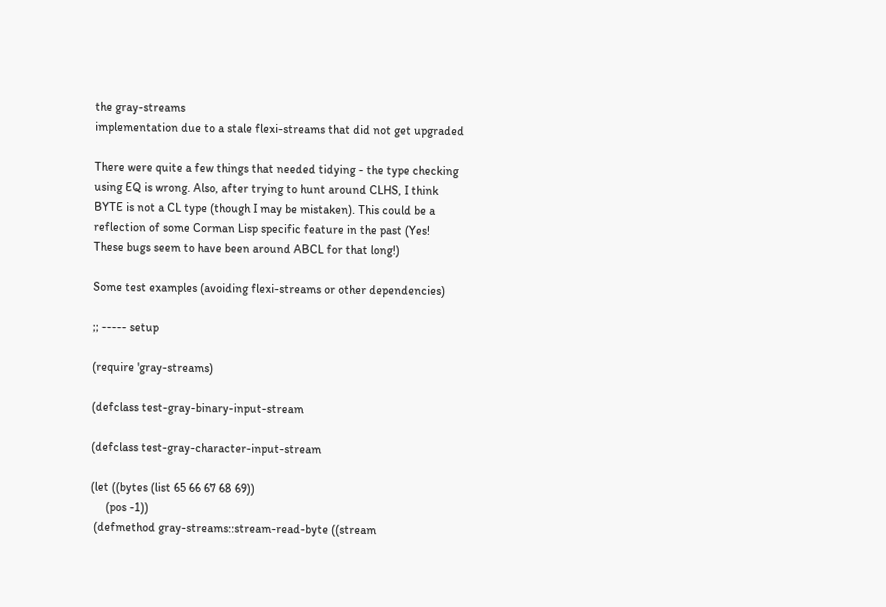the gray-streams
implementation due to a stale flexi-streams that did not get upgraded

There were quite a few things that needed tidying - the type checking
using EQ is wrong. Also, after trying to hunt around CLHS, I think
BYTE is not a CL type (though I may be mistaken). This could be a
reflection of some Corman Lisp specific feature in the past (Yes!
These bugs seem to have been around ABCL for that long!)

Some test examples (avoiding flexi-streams or other dependencies)

;; ----- setup

(require 'gray-streams)

(defclass test-gray-binary-input-stream

(defclass test-gray-character-input-stream

(let ((bytes (list 65 66 67 68 69))
     (pos -1))
 (defmethod gray-streams::stream-read-byte ((stream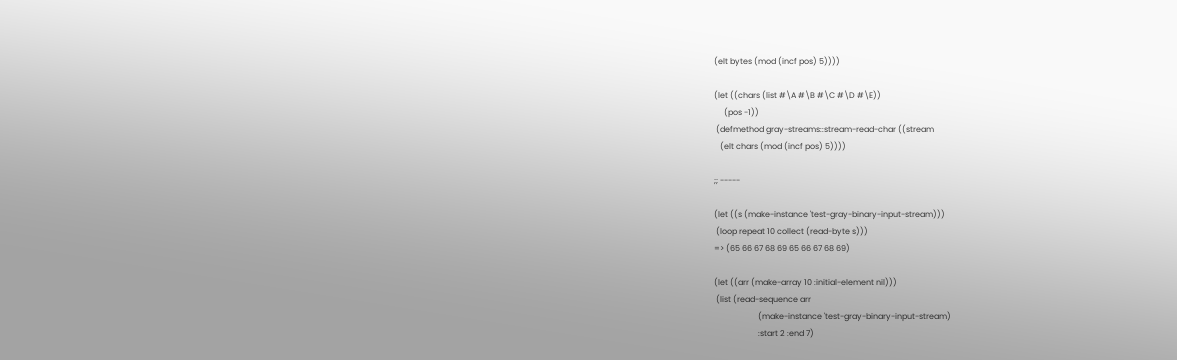(elt bytes (mod (incf pos) 5))))

(let ((chars (list #\A #\B #\C #\D #\E))
     (pos -1))
 (defmethod gray-streams::stream-read-char ((stream
   (elt chars (mod (incf pos) 5))))

;; -----

(let ((s (make-instance 'test-gray-binary-input-stream)))
 (loop repeat 10 collect (read-byte s)))
=> (65 66 67 68 69 65 66 67 68 69)

(let ((arr (make-array 10 :initial-element nil)))
 (list (read-sequence arr
                      (make-instance 'test-gray-binary-input-stream)
                      :start 2 :end 7)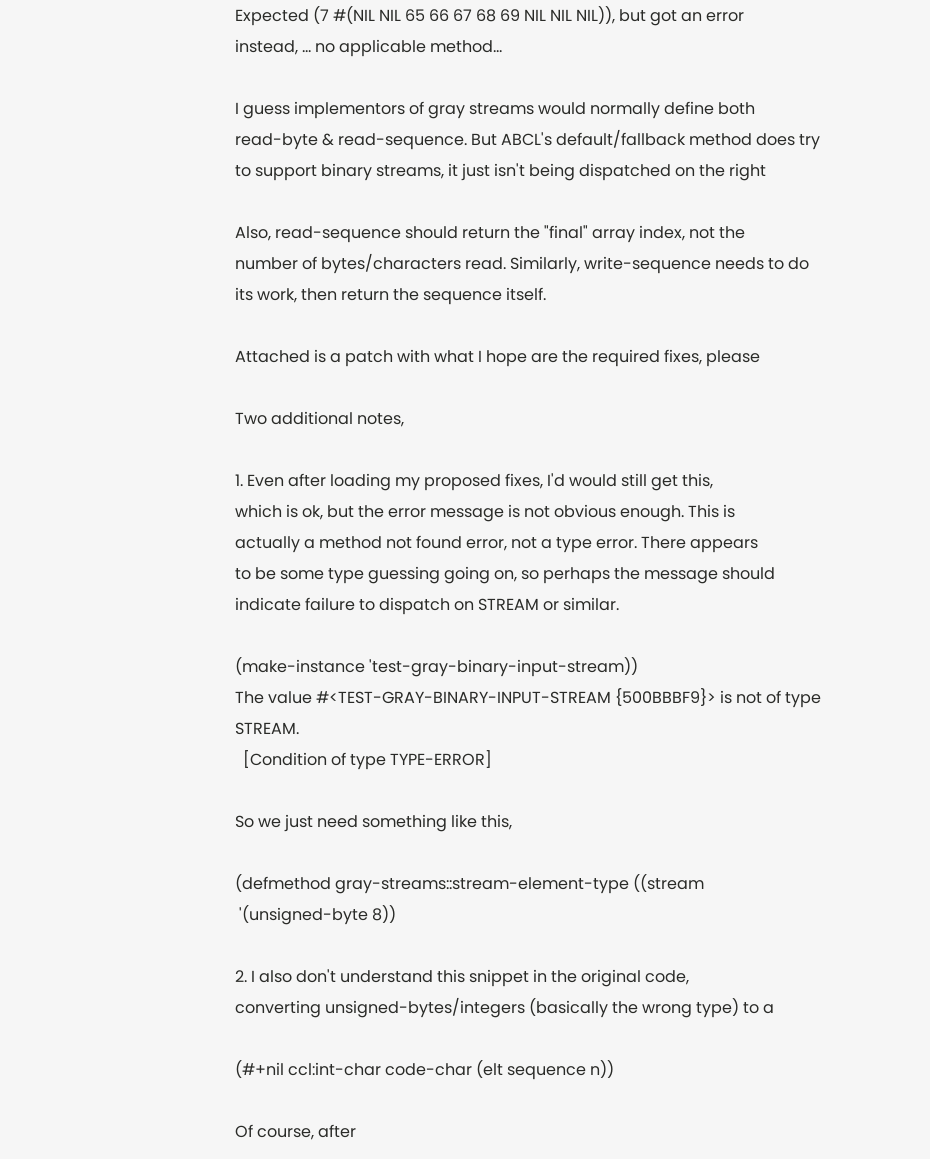Expected (7 #(NIL NIL 65 66 67 68 69 NIL NIL NIL)), but got an error
instead, ... no applicable method...

I guess implementors of gray streams would normally define both
read-byte & read-sequence. But ABCL's default/fallback method does try
to support binary streams, it just isn't being dispatched on the right

Also, read-sequence should return the "final" array index, not the
number of bytes/characters read. Similarly, write-sequence needs to do
its work, then return the sequence itself.

Attached is a patch with what I hope are the required fixes, please

Two additional notes,

1. Even after loading my proposed fixes, I'd would still get this,
which is ok, but the error message is not obvious enough. This is
actually a method not found error, not a type error. There appears
to be some type guessing going on, so perhaps the message should
indicate failure to dispatch on STREAM or similar.

(make-instance 'test-gray-binary-input-stream))
The value #<TEST-GRAY-BINARY-INPUT-STREAM {500BBBF9}> is not of type STREAM.
  [Condition of type TYPE-ERROR]

So we just need something like this,

(defmethod gray-streams::stream-element-type ((stream
 '(unsigned-byte 8))

2. I also don't understand this snippet in the original code,
converting unsigned-bytes/integers (basically the wrong type) to a

(#+nil ccl:int-char code-char (elt sequence n))

Of course, after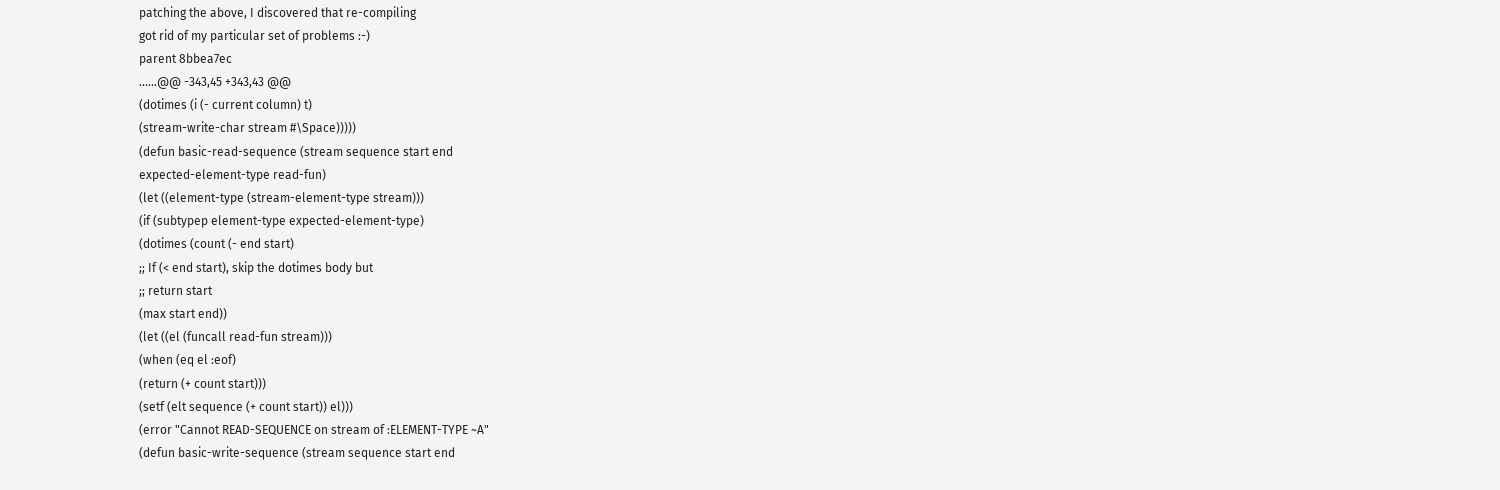patching the above, I discovered that re-compiling
got rid of my particular set of problems :-)
parent 8bbea7ec
......@@ -343,45 +343,43 @@
(dotimes (i (- current column) t)
(stream-write-char stream #\Space)))))
(defun basic-read-sequence (stream sequence start end
expected-element-type read-fun)
(let ((element-type (stream-element-type stream)))
(if (subtypep element-type expected-element-type)
(dotimes (count (- end start)
;; If (< end start), skip the dotimes body but
;; return start
(max start end))
(let ((el (funcall read-fun stream)))
(when (eq el :eof)
(return (+ count start)))
(setf (elt sequence (+ count start)) el)))
(error "Cannot READ-SEQUENCE on stream of :ELEMENT-TYPE ~A"
(defun basic-write-sequence (stream sequence start end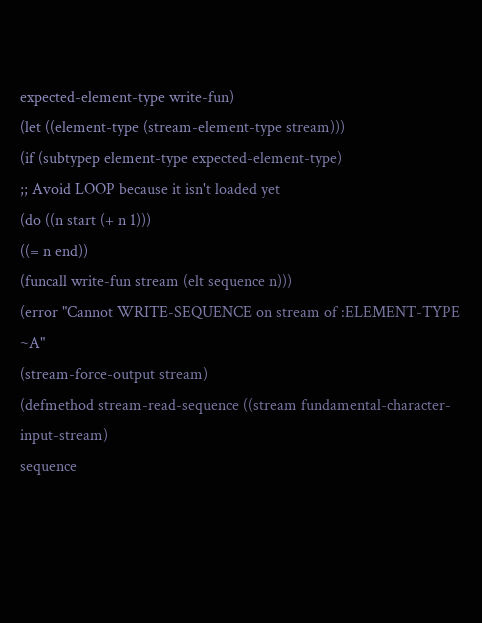expected-element-type write-fun)
(let ((element-type (stream-element-type stream)))
(if (subtypep element-type expected-element-type)
;; Avoid LOOP because it isn't loaded yet
(do ((n start (+ n 1)))
((= n end))
(funcall write-fun stream (elt sequence n)))
(error "Cannot WRITE-SEQUENCE on stream of :ELEMENT-TYPE ~A"
(stream-force-output stream)
(defmethod stream-read-sequence ((stream fundamental-character-input-stream)
sequence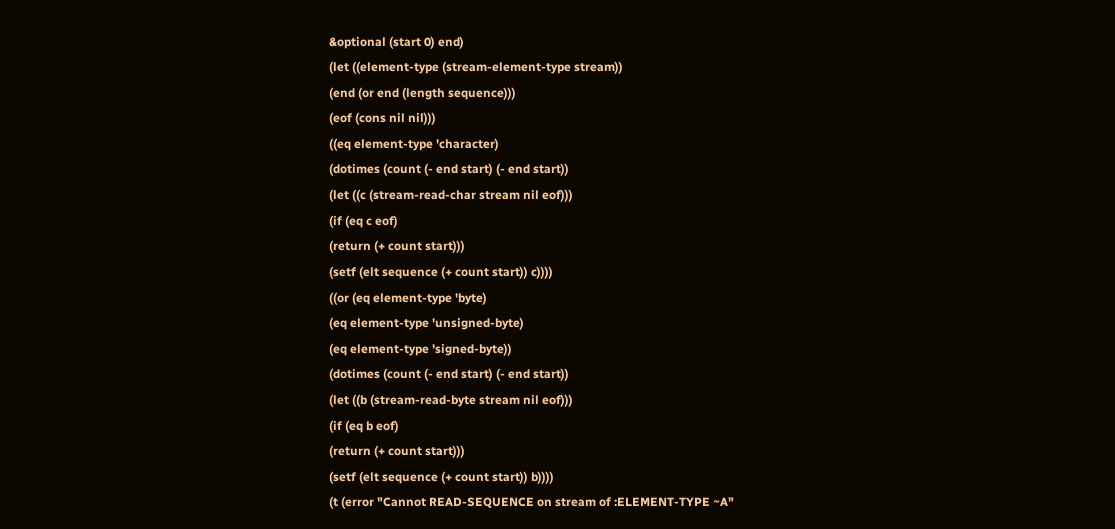&optional (start 0) end)
(let ((element-type (stream-element-type stream))
(end (or end (length sequence)))
(eof (cons nil nil)))
((eq element-type 'character)
(dotimes (count (- end start) (- end start))
(let ((c (stream-read-char stream nil eof)))
(if (eq c eof)
(return (+ count start)))
(setf (elt sequence (+ count start)) c))))
((or (eq element-type 'byte)
(eq element-type 'unsigned-byte)
(eq element-type 'signed-byte))
(dotimes (count (- end start) (- end start))
(let ((b (stream-read-byte stream nil eof)))
(if (eq b eof)
(return (+ count start)))
(setf (elt sequence (+ count start)) b))))
(t (error "Cannot READ-SEQUENCE on stream of :ELEMENT-TYPE ~A"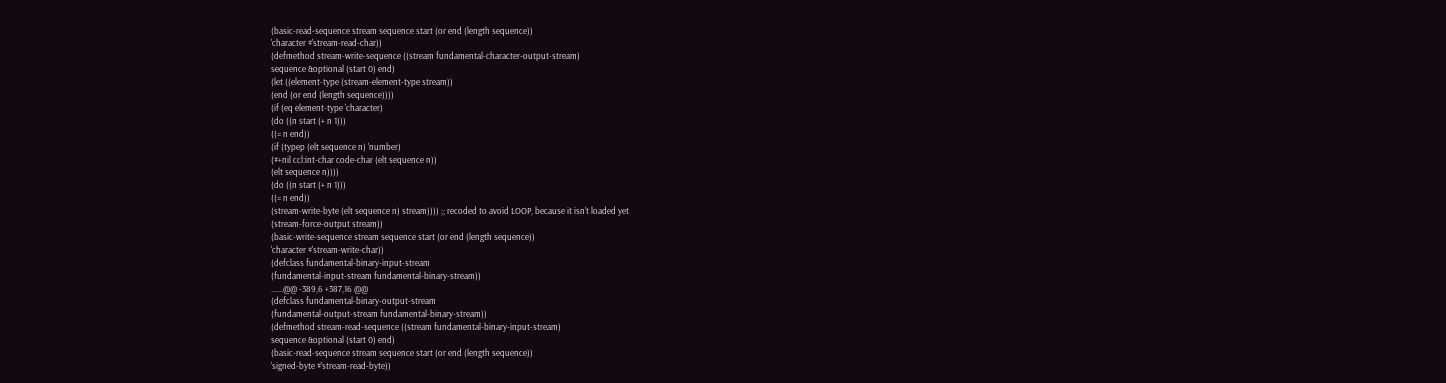(basic-read-sequence stream sequence start (or end (length sequence))
'character #'stream-read-char))
(defmethod stream-write-sequence ((stream fundamental-character-output-stream)
sequence &optional (start 0) end)
(let ((element-type (stream-element-type stream))
(end (or end (length sequence))))
(if (eq element-type 'character)
(do ((n start (+ n 1)))
((= n end))
(if (typep (elt sequence n) 'number)
(#+nil ccl:int-char code-char (elt sequence n))
(elt sequence n))))
(do ((n start (+ n 1)))
((= n end))
(stream-write-byte (elt sequence n) stream)))) ;; recoded to avoid LOOP, because it isn't loaded yet
(stream-force-output stream))
(basic-write-sequence stream sequence start (or end (length sequence))
'character #'stream-write-char))
(defclass fundamental-binary-input-stream
(fundamental-input-stream fundamental-binary-stream))
......@@ -389,6 +387,16 @@
(defclass fundamental-binary-output-stream
(fundamental-output-stream fundamental-binary-stream))
(defmethod stream-read-sequence ((stream fundamental-binary-input-stream)
sequence &optional (start 0) end)
(basic-read-sequence stream sequence start (or end (length sequence))
'signed-byte #'stream-read-byte))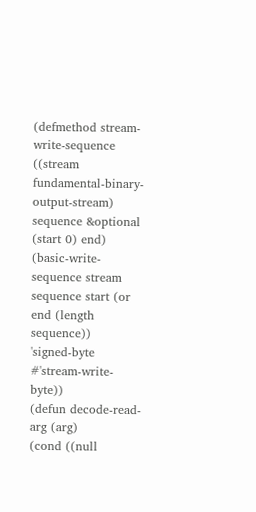(defmethod stream-write-sequence ((stream fundamental-binary-output-stream)
sequence &optional (start 0) end)
(basic-write-sequence stream sequence start (or end (length sequence))
'signed-byte #'stream-write-byte))
(defun decode-read-arg (arg)
(cond ((null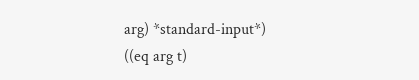arg) *standard-input*)
((eq arg t)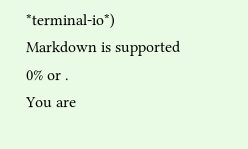*terminal-io*)
Markdown is supported
0% or .
You are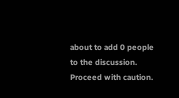about to add 0 people to the discussion. Proceed with caution.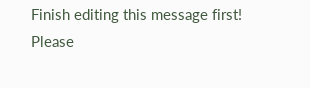Finish editing this message first!
Please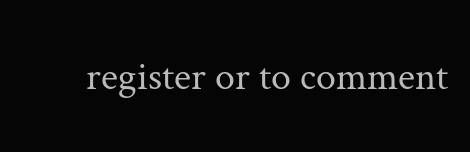register or to comment